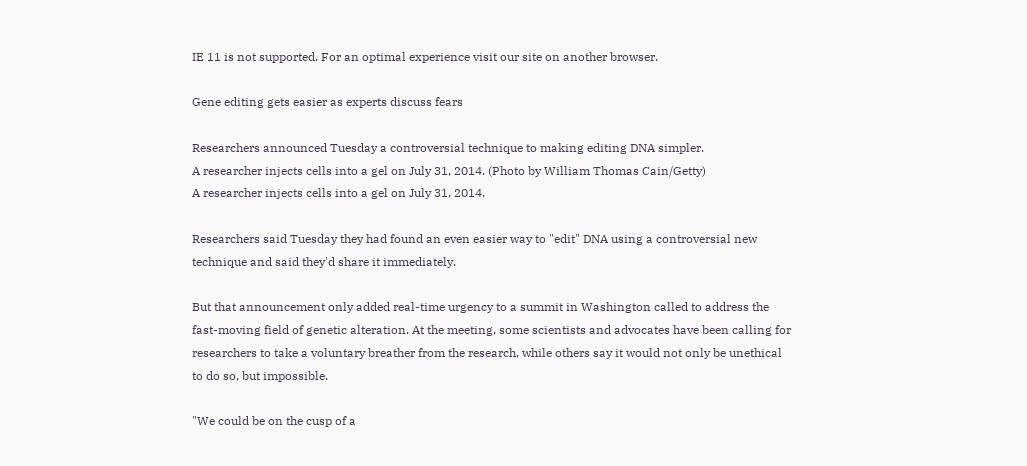IE 11 is not supported. For an optimal experience visit our site on another browser.

Gene editing gets easier as experts discuss fears

Researchers announced Tuesday a controversial technique to making editing DNA simpler.
A researcher injects cells into a gel on July 31, 2014. (Photo by William Thomas Cain/Getty)
A researcher injects cells into a gel on July 31, 2014.

Researchers said Tuesday they had found an even easier way to "edit" DNA using a controversial new technique and said they'd share it immediately.

But that announcement only added real-time urgency to a summit in Washington called to address the fast-moving field of genetic alteration. At the meeting, some scientists and advocates have been calling for researchers to take a voluntary breather from the research, while others say it would not only be unethical to do so, but impossible.

"We could be on the cusp of a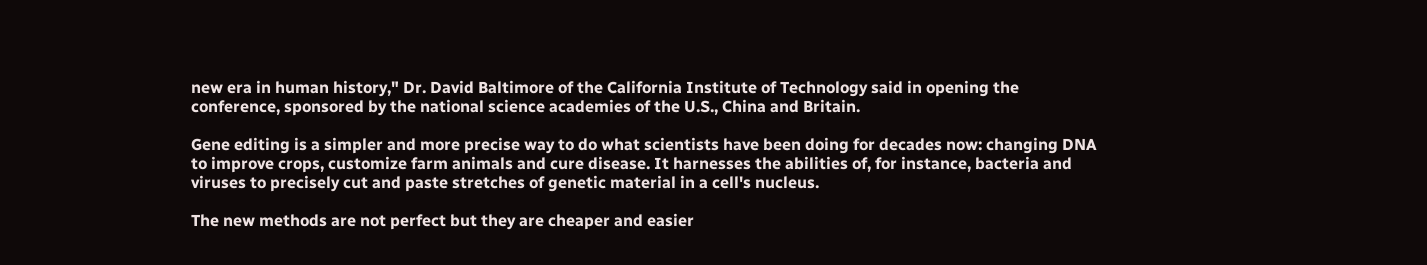new era in human history," Dr. David Baltimore of the California Institute of Technology said in opening the conference, sponsored by the national science academies of the U.S., China and Britain.

Gene editing is a simpler and more precise way to do what scientists have been doing for decades now: changing DNA to improve crops, customize farm animals and cure disease. It harnesses the abilities of, for instance, bacteria and viruses to precisely cut and paste stretches of genetic material in a cell's nucleus.

The new methods are not perfect but they are cheaper and easier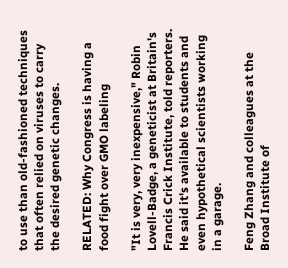to use than old-fashioned techniques that often relied on viruses to carry the desired genetic changes.

RELATED: Why Congress is having a food fight over GMO labeling

"It is very, very inexpensive," Robin Lovell-Badge, a geneticist at Britain's Francis Crick Institute, told reporters. He said it's available to students and even hypothetical scientists working in a garage.

Feng Zhang and colleagues at the Broad Institute of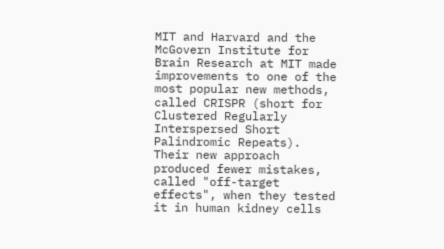MIT and Harvard and the McGovern Institute for Brain Research at MIT made improvements to one of the most popular new methods, called CRISPR (short for Clustered Regularly Interspersed Short Palindromic Repeats). Their new approach produced fewer mistakes, called "off-target effects", when they tested it in human kidney cells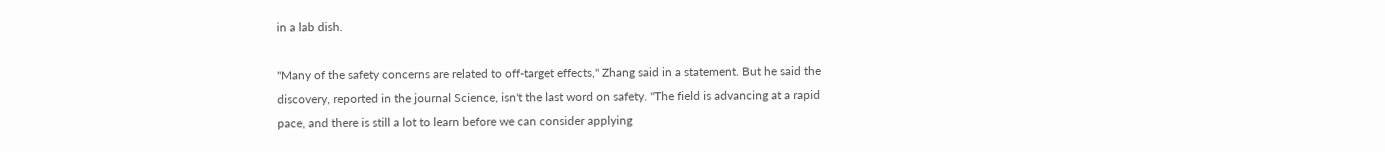in a lab dish.

"Many of the safety concerns are related to off-target effects," Zhang said in a statement. But he said the discovery, reported in the journal Science, isn't the last word on safety. "The field is advancing at a rapid pace, and there is still a lot to learn before we can consider applying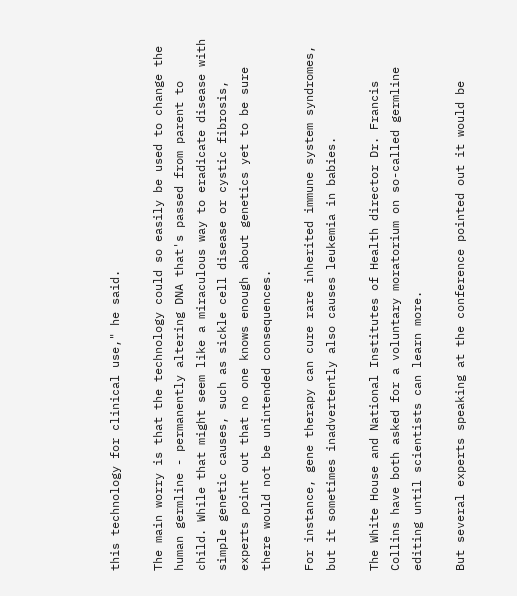this technology for clinical use," he said.

The main worry is that the technology could so easily be used to change the human germline - permanently altering DNA that's passed from parent to child. While that might seem like a miraculous way to eradicate disease with simple genetic causes, such as sickle cell disease or cystic fibrosis, experts point out that no one knows enough about genetics yet to be sure there would not be unintended consequences.

For instance, gene therapy can cure rare inherited immune system syndromes, but it sometimes inadvertently also causes leukemia in babies.

The White House and National Institutes of Health director Dr. Francis Collins have both asked for a voluntary moratorium on so-called germline editing until scientists can learn more.

But several experts speaking at the conference pointed out it would be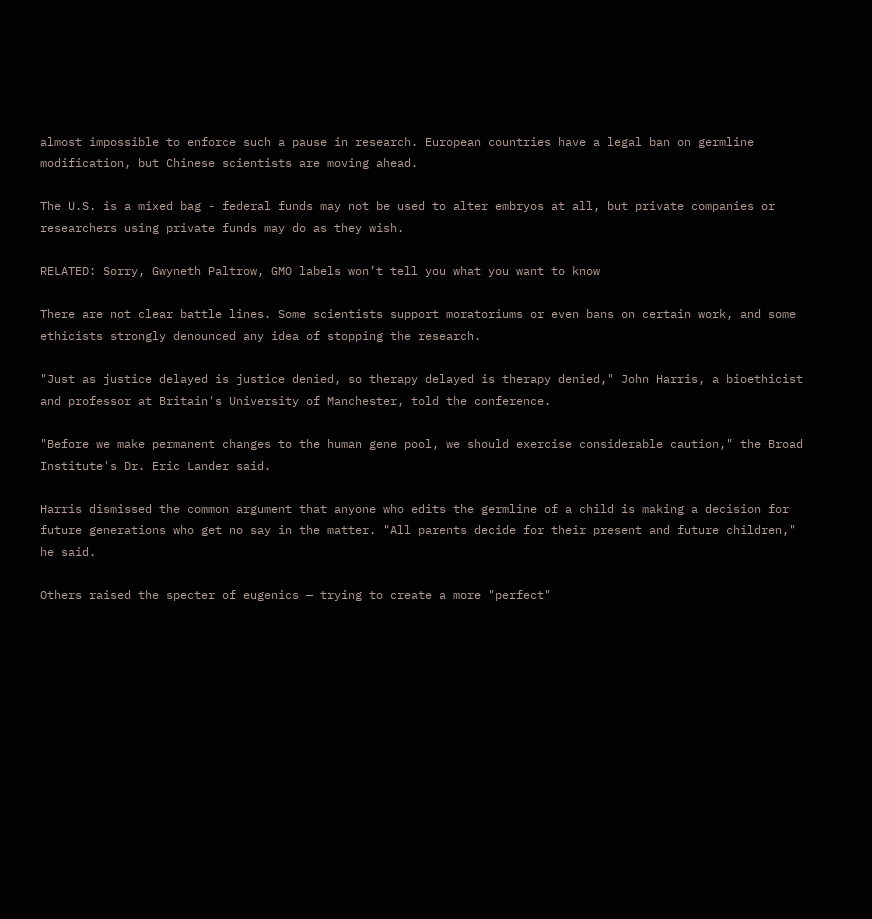almost impossible to enforce such a pause in research. European countries have a legal ban on germline modification, but Chinese scientists are moving ahead.

The U.S. is a mixed bag - federal funds may not be used to alter embryos at all, but private companies or researchers using private funds may do as they wish.

RELATED: Sorry, Gwyneth Paltrow, GMO labels won’t tell you what you want to know

There are not clear battle lines. Some scientists support moratoriums or even bans on certain work, and some ethicists strongly denounced any idea of stopping the research.

"Just as justice delayed is justice denied, so therapy delayed is therapy denied," John Harris, a bioethicist and professor at Britain's University of Manchester, told the conference.

"Before we make permanent changes to the human gene pool, we should exercise considerable caution," the Broad Institute's Dr. Eric Lander said.

Harris dismissed the common argument that anyone who edits the germline of a child is making a decision for future generations who get no say in the matter. "All parents decide for their present and future children," he said.

Others raised the specter of eugenics — trying to create a more "perfect"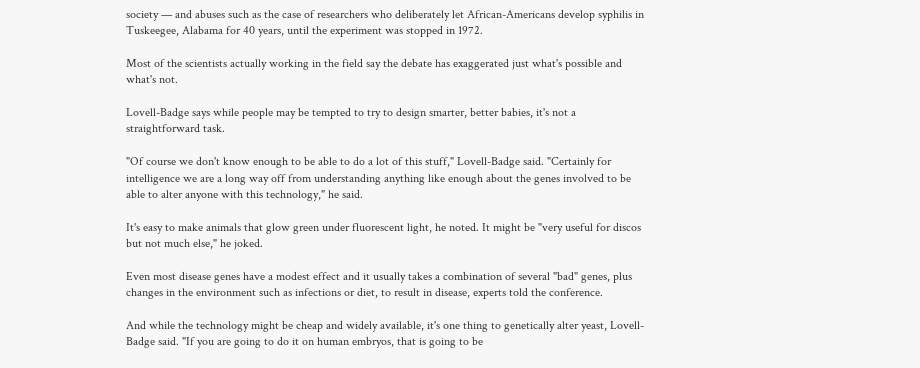society — and abuses such as the case of researchers who deliberately let African-Americans develop syphilis in Tuskeegee, Alabama for 40 years, until the experiment was stopped in 1972.

Most of the scientists actually working in the field say the debate has exaggerated just what's possible and what's not.

Lovell-Badge says while people may be tempted to try to design smarter, better babies, it's not a straightforward task.

"Of course we don't know enough to be able to do a lot of this stuff," Lovell-Badge said. "Certainly for intelligence we are a long way off from understanding anything like enough about the genes involved to be able to alter anyone with this technology," he said.

It's easy to make animals that glow green under fluorescent light, he noted. It might be "very useful for discos but not much else," he joked.

Even most disease genes have a modest effect and it usually takes a combination of several "bad" genes, plus changes in the environment such as infections or diet, to result in disease, experts told the conference.

And while the technology might be cheap and widely available, it's one thing to genetically alter yeast, Lovell-Badge said. "If you are going to do it on human embryos, that is going to be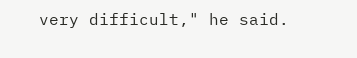very difficult," he said.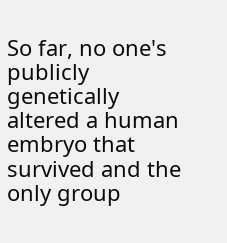So far, no one's publicly genetically altered a human embryo that survived and the only group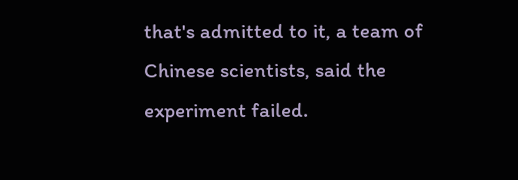that's admitted to it, a team of Chinese scientists, said the experiment failed.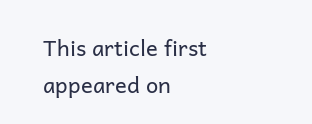This article first appeared on